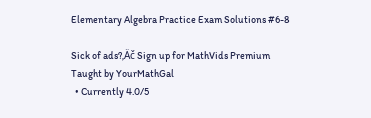Elementary Algebra Practice Exam Solutions #6-8

Sick of ads?‚Äč Sign up for MathVids Premium
Taught by YourMathGal
  • Currently 4.0/5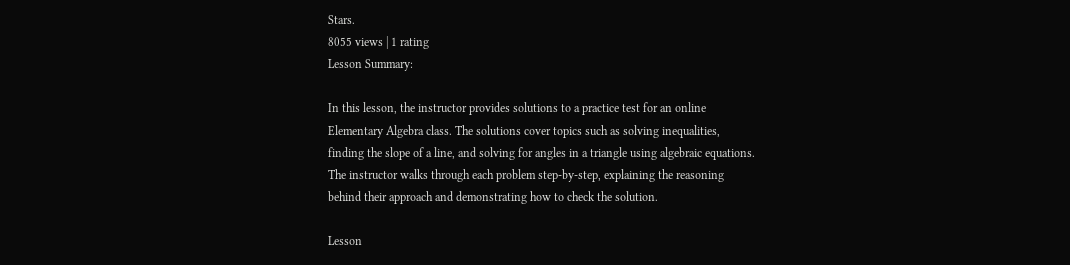Stars.
8055 views | 1 rating
Lesson Summary:

In this lesson, the instructor provides solutions to a practice test for an online Elementary Algebra class. The solutions cover topics such as solving inequalities, finding the slope of a line, and solving for angles in a triangle using algebraic equations. The instructor walks through each problem step-by-step, explaining the reasoning behind their approach and demonstrating how to check the solution.

Lesson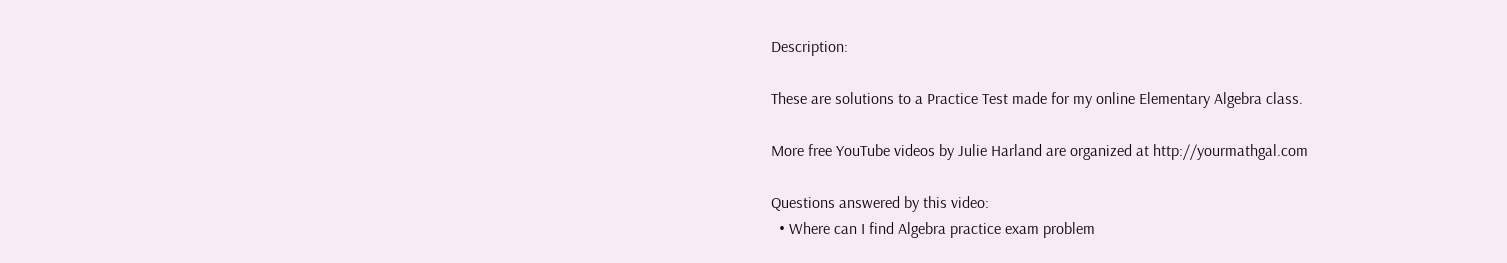Description:

These are solutions to a Practice Test made for my online Elementary Algebra class.

More free YouTube videos by Julie Harland are organized at http://yourmathgal.com

Questions answered by this video:
  • Where can I find Algebra practice exam problem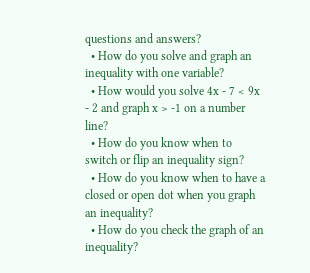questions and answers?
  • How do you solve and graph an inequality with one variable?
  • How would you solve 4x - 7 < 9x - 2 and graph x > -1 on a number line?
  • How do you know when to switch or flip an inequality sign?
  • How do you know when to have a closed or open dot when you graph an inequality?
  • How do you check the graph of an inequality?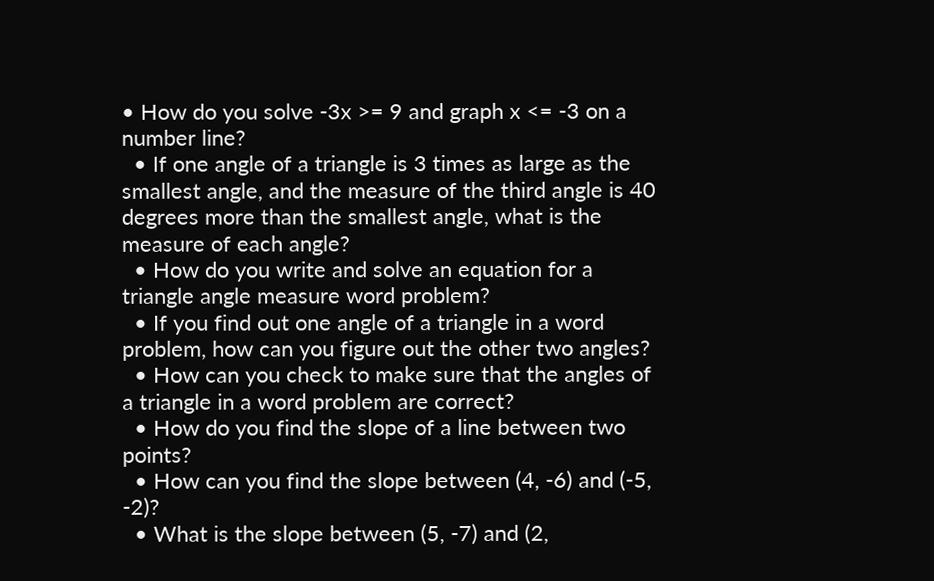• How do you solve -3x >= 9 and graph x <= -3 on a number line?
  • If one angle of a triangle is 3 times as large as the smallest angle, and the measure of the third angle is 40 degrees more than the smallest angle, what is the measure of each angle?
  • How do you write and solve an equation for a triangle angle measure word problem?
  • If you find out one angle of a triangle in a word problem, how can you figure out the other two angles?
  • How can you check to make sure that the angles of a triangle in a word problem are correct?
  • How do you find the slope of a line between two points?
  • How can you find the slope between (4, -6) and (-5, -2)?
  • What is the slope between (5, -7) and (2,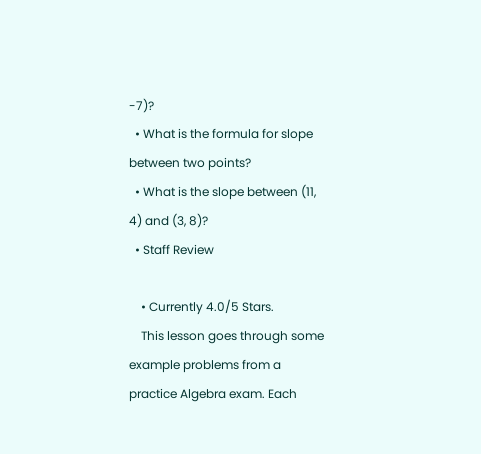-7)?
  • What is the formula for slope between two points?
  • What is the slope between (11, 4) and (3, 8)?
  • Staff Review

    • Currently 4.0/5 Stars.
    This lesson goes through some example problems from a practice Algebra exam. Each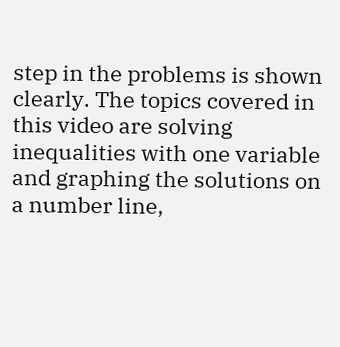step in the problems is shown clearly. The topics covered in this video are solving inequalities with one variable and graphing the solutions on a number line,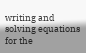writing and solving equations for the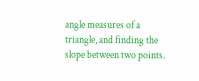angle measures of a triangle, and finding the slope between two points.